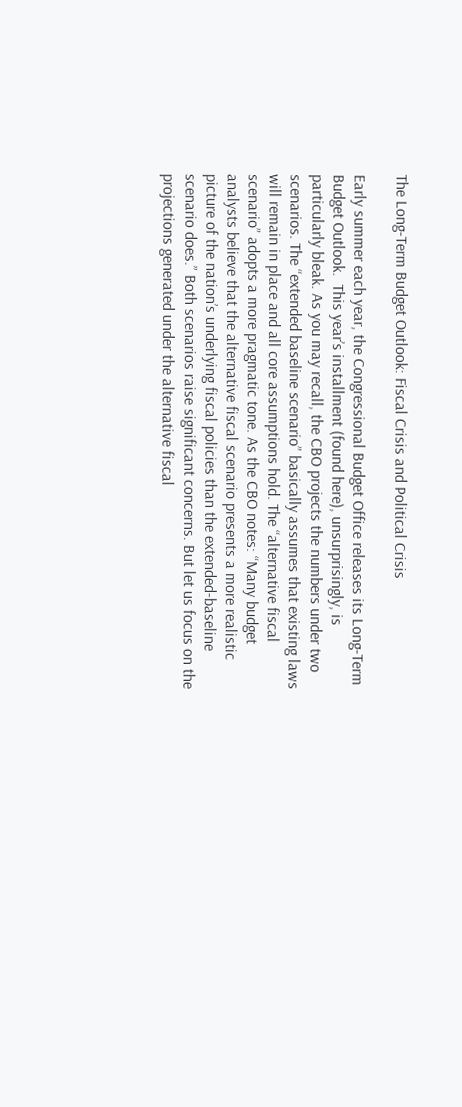The Long-Term Budget Outlook: Fiscal Crisis and Political Crisis

Early summer each year, the Congressional Budget Office releases its Long-Term Budget Outlook.  This year’s installment (found here), unsurprisingly, is particularly bleak. As you may recall, the CBO projects the numbers under two scenarios. The “extended baseline scenario” basically assumes that existing laws will remain in place and all core assumptions hold. The “alternative fiscal scenario” adopts a more pragmatic tone. As the CBO notes: “Many budget analysts believe that the alternative fiscal scenario presents a more realistic picture of the nation’s underlying fiscal policies than the extended-baseline scenario does.” Both scenarios raise significant concerns. But let us focus on the projections generated under the alternative fiscal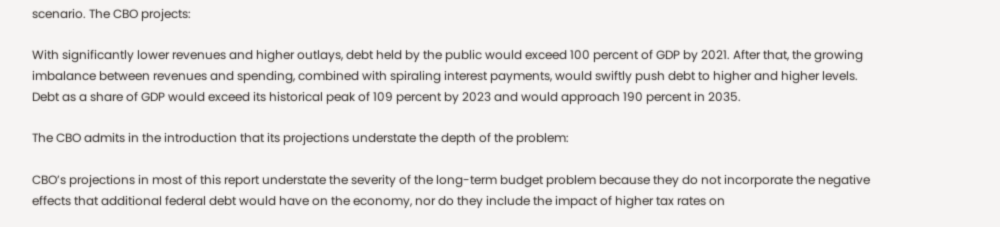scenario. The CBO projects:

With significantly lower revenues and higher outlays, debt held by the public would exceed 100 percent of GDP by 2021. After that, the growing imbalance between revenues and spending, combined with spiraling interest payments, would swiftly push debt to higher and higher levels. Debt as a share of GDP would exceed its historical peak of 109 percent by 2023 and would approach 190 percent in 2035.

The CBO admits in the introduction that its projections understate the depth of the problem:

CBO’s projections in most of this report understate the severity of the long-term budget problem because they do not incorporate the negative effects that additional federal debt would have on the economy, nor do they include the impact of higher tax rates on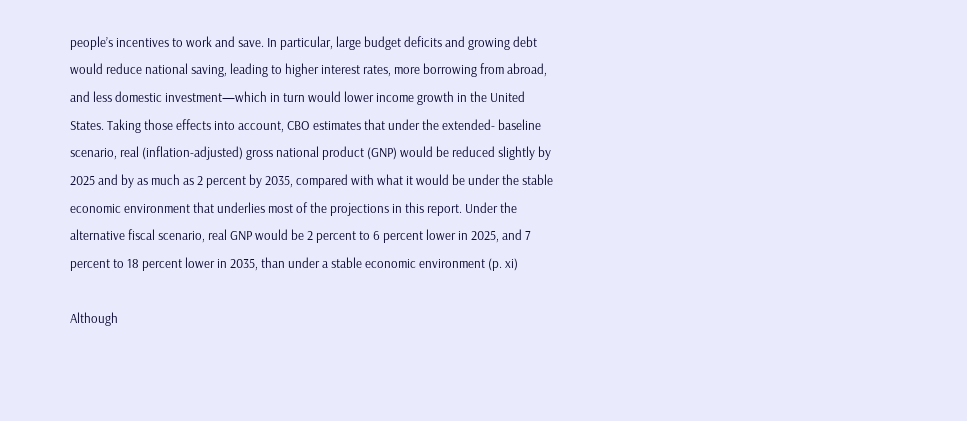people’s incentives to work and save. In particular, large budget deficits and growing debt would reduce national saving, leading to higher interest rates, more borrowing from abroad, and less domestic investment—which in turn would lower income growth in the United States. Taking those effects into account, CBO estimates that under the extended- baseline scenario, real (inflation-adjusted) gross national product (GNP) would be reduced slightly by 2025 and by as much as 2 percent by 2035, compared with what it would be under the stable economic environment that underlies most of the projections in this report. Under the alternative fiscal scenario, real GNP would be 2 percent to 6 percent lower in 2025, and 7 percent to 18 percent lower in 2035, than under a stable economic environment (p. xi)

Although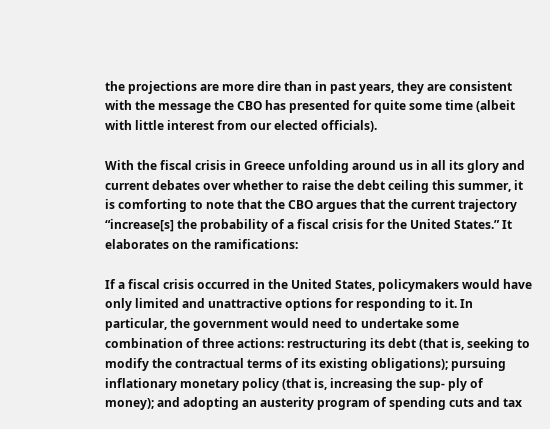the projections are more dire than in past years, they are consistent with the message the CBO has presented for quite some time (albeit with little interest from our elected officials).

With the fiscal crisis in Greece unfolding around us in all its glory and current debates over whether to raise the debt ceiling this summer, it is comforting to note that the CBO argues that the current trajectory “increase[s] the probability of a fiscal crisis for the United States.” It elaborates on the ramifications:

If a fiscal crisis occurred in the United States, policymakers would have only limited and unattractive options for responding to it. In particular, the government would need to undertake some combination of three actions: restructuring its debt (that is, seeking to modify the contractual terms of its existing obligations); pursuing inflationary monetary policy (that is, increasing the sup- ply of money); and adopting an austerity program of spending cuts and tax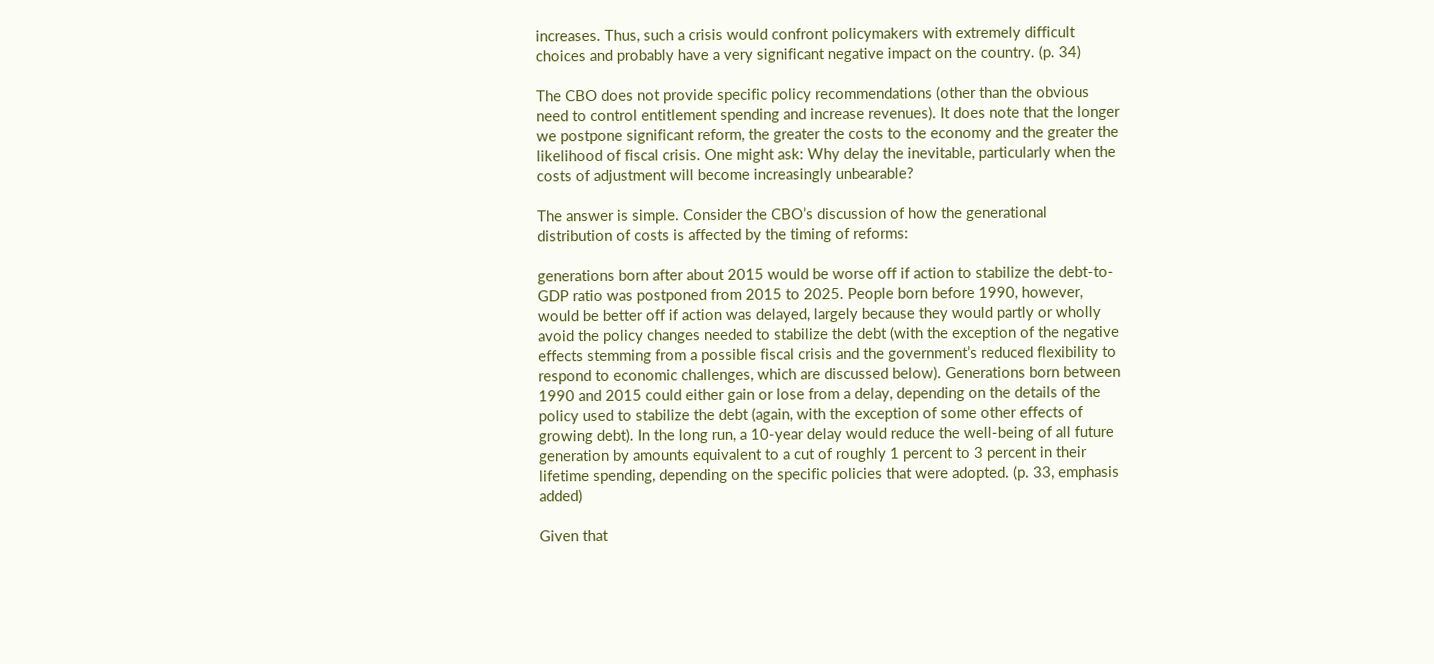increases. Thus, such a crisis would confront policymakers with extremely difficult choices and probably have a very significant negative impact on the country. (p. 34)

The CBO does not provide specific policy recommendations (other than the obvious need to control entitlement spending and increase revenues). It does note that the longer we postpone significant reform, the greater the costs to the economy and the greater the likelihood of fiscal crisis. One might ask: Why delay the inevitable, particularly when the costs of adjustment will become increasingly unbearable?

The answer is simple. Consider the CBO’s discussion of how the generational distribution of costs is affected by the timing of reforms:

generations born after about 2015 would be worse off if action to stabilize the debt-to-GDP ratio was postponed from 2015 to 2025. People born before 1990, however, would be better off if action was delayed, largely because they would partly or wholly avoid the policy changes needed to stabilize the debt (with the exception of the negative effects stemming from a possible fiscal crisis and the government’s reduced flexibility to respond to economic challenges, which are discussed below). Generations born between 1990 and 2015 could either gain or lose from a delay, depending on the details of the policy used to stabilize the debt (again, with the exception of some other effects of growing debt). In the long run, a 10-year delay would reduce the well-being of all future generation by amounts equivalent to a cut of roughly 1 percent to 3 percent in their lifetime spending, depending on the specific policies that were adopted. (p. 33, emphasis added)

Given that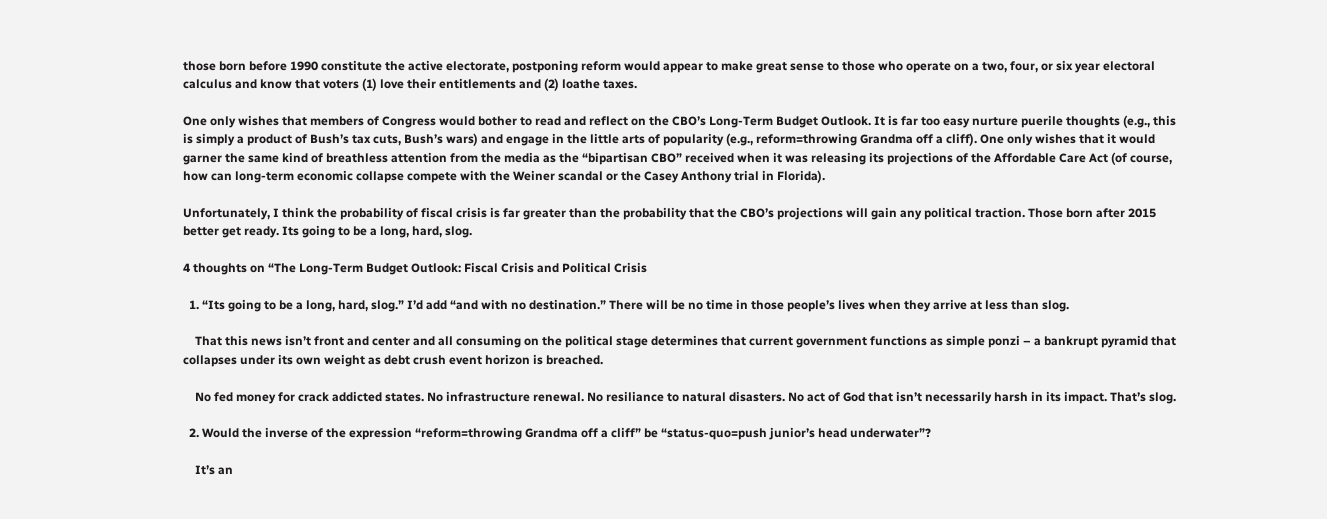those born before 1990 constitute the active electorate, postponing reform would appear to make great sense to those who operate on a two, four, or six year electoral calculus and know that voters (1) love their entitlements and (2) loathe taxes.

One only wishes that members of Congress would bother to read and reflect on the CBO’s Long-Term Budget Outlook. It is far too easy nurture puerile thoughts (e.g., this is simply a product of Bush’s tax cuts, Bush’s wars) and engage in the little arts of popularity (e.g., reform=throwing Grandma off a cliff). One only wishes that it would garner the same kind of breathless attention from the media as the “bipartisan CBO” received when it was releasing its projections of the Affordable Care Act (of course, how can long-term economic collapse compete with the Weiner scandal or the Casey Anthony trial in Florida).

Unfortunately, I think the probability of fiscal crisis is far greater than the probability that the CBO’s projections will gain any political traction. Those born after 2015 better get ready. Its going to be a long, hard, slog.

4 thoughts on “The Long-Term Budget Outlook: Fiscal Crisis and Political Crisis

  1. “Its going to be a long, hard, slog.” I’d add “and with no destination.” There will be no time in those people’s lives when they arrive at less than slog.

    That this news isn’t front and center and all consuming on the political stage determines that current government functions as simple ponzi – a bankrupt pyramid that collapses under its own weight as debt crush event horizon is breached.

    No fed money for crack addicted states. No infrastructure renewal. No resiliance to natural disasters. No act of God that isn’t necessarily harsh in its impact. That’s slog.

  2. Would the inverse of the expression “reform=throwing Grandma off a cliff” be “status-quo=push junior’s head underwater”?

    It’s an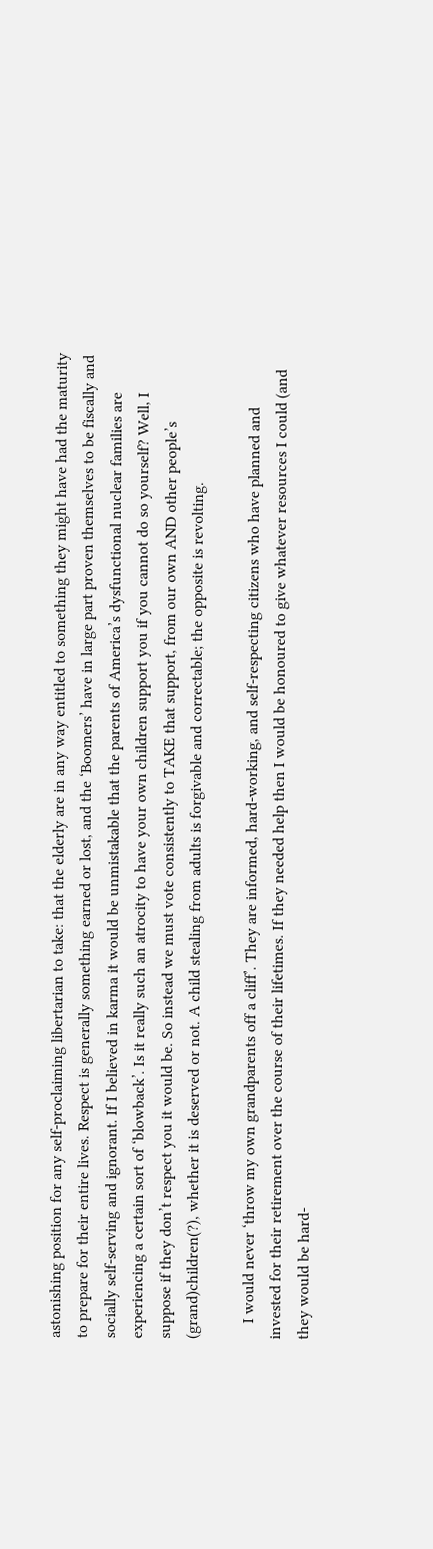astonishing position for any self-proclaiming libertarian to take: that the elderly are in any way entitled to something they might have had the maturity to prepare for their entire lives. Respect is generally something earned or lost, and the ‘Boomers’ have in large part proven themselves to be fiscally and socially self-serving and ignorant. If I believed in karma it would be unmistakable that the parents of America’s dysfunctional nuclear families are experiencing a certain sort of ‘blowback’. Is it really such an atrocity to have your own children support you if you cannot do so yourself? Well, I suppose if they don’t respect you it would be. So instead we must vote consistently to TAKE that support, from our own AND other people’s (grand)children(?), whether it is deserved or not. A child stealing from adults is forgivable and correctable; the opposite is revolting.

    I would never ‘throw my own grandparents off a cliff’. They are informed, hard-working, and self-respecting citizens who have planned and invested for their retirement over the course of their lifetimes. If they needed help then I would be honoured to give whatever resources I could (and they would be hard-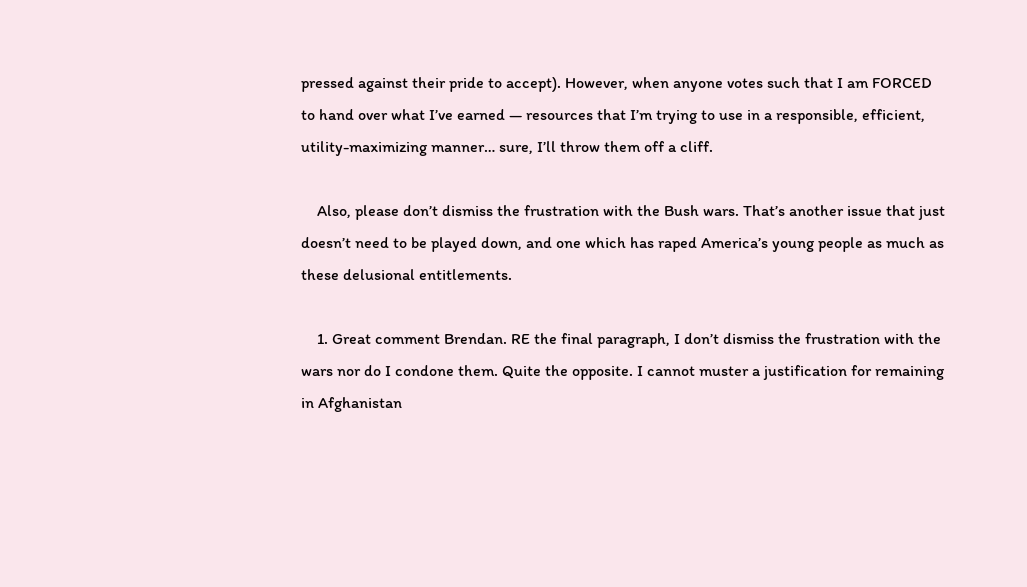pressed against their pride to accept). However, when anyone votes such that I am FORCED to hand over what I’ve earned — resources that I’m trying to use in a responsible, efficient, utility-maximizing manner… sure, I’ll throw them off a cliff.

    Also, please don’t dismiss the frustration with the Bush wars. That’s another issue that just doesn’t need to be played down, and one which has raped America’s young people as much as these delusional entitlements.

    1. Great comment Brendan. RE the final paragraph, I don’t dismiss the frustration with the wars nor do I condone them. Quite the opposite. I cannot muster a justification for remaining in Afghanistan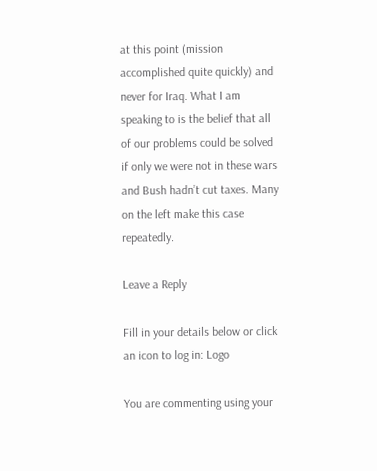at this point (mission accomplished quite quickly) and never for Iraq. What I am speaking to is the belief that all of our problems could be solved if only we were not in these wars and Bush hadn’t cut taxes. Many on the left make this case repeatedly.

Leave a Reply

Fill in your details below or click an icon to log in: Logo

You are commenting using your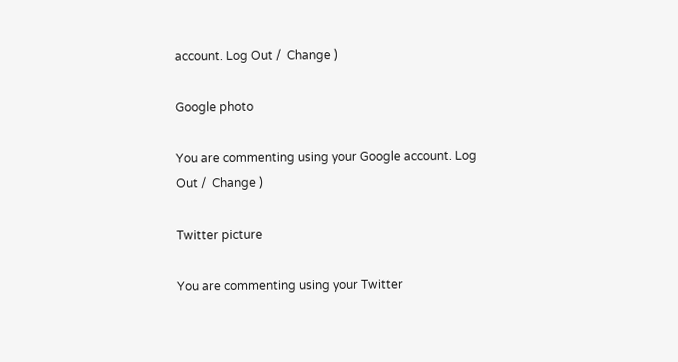account. Log Out /  Change )

Google photo

You are commenting using your Google account. Log Out /  Change )

Twitter picture

You are commenting using your Twitter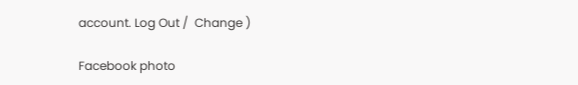account. Log Out /  Change )

Facebook photo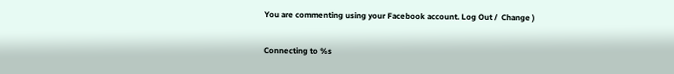You are commenting using your Facebook account. Log Out /  Change )

Connecting to %s